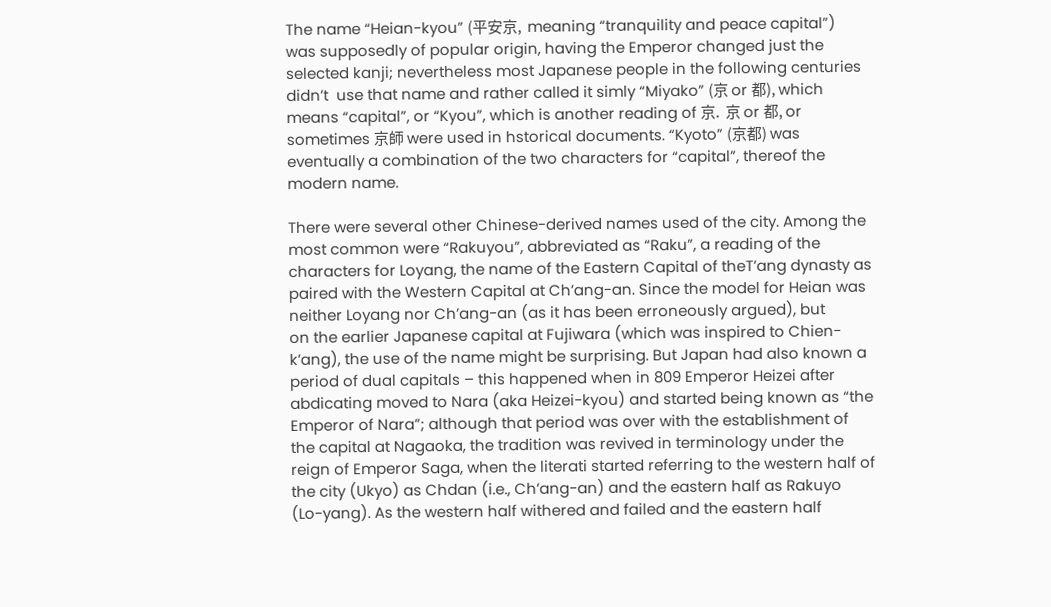The name “Heian-kyou” (平安京,  meaning “tranquility and peace capital”) was supposedly of popular origin, having the Emperor changed just the selected kanji; nevertheless most Japanese people in the following centuries didn’t  use that name and rather called it simly “Miyako” (京 or 都), which means “capital”, or “Kyou”, which is another reading of 京.  京 or 都, or sometimes 京師 were used in hstorical documents. “Kyoto” (京都) was eventually a combination of the two characters for “capital”, thereof the modern name.

There were several other Chinese-derived names used of the city. Among the most common were “Rakuyou”, abbreviated as “Raku”, a reading of the characters for Loyang, the name of the Eastern Capital of theT’ang dynasty as paired with the Western Capital at Ch’ang-an. Since the model for Heian was neither Loyang nor Ch’ang-an (as it has been erroneously argued), but
on the earlier Japanese capital at Fujiwara (which was inspired to Chien-k’ang), the use of the name might be surprising. But Japan had also known a period of dual capitals – this happened when in 809 Emperor Heizei after abdicating moved to Nara (aka Heizei-kyou) and started being known as “the Emperor of Nara”; although that period was over with the establishment of the capital at Nagaoka, the tradition was revived in terminology under the reign of Emperor Saga, when the literati started referring to the western half of the city (Ukyo) as Chdan (i.e., Ch’ang-an) and the eastern half as Rakuyo (Lo-yang). As the western half withered and failed and the eastern half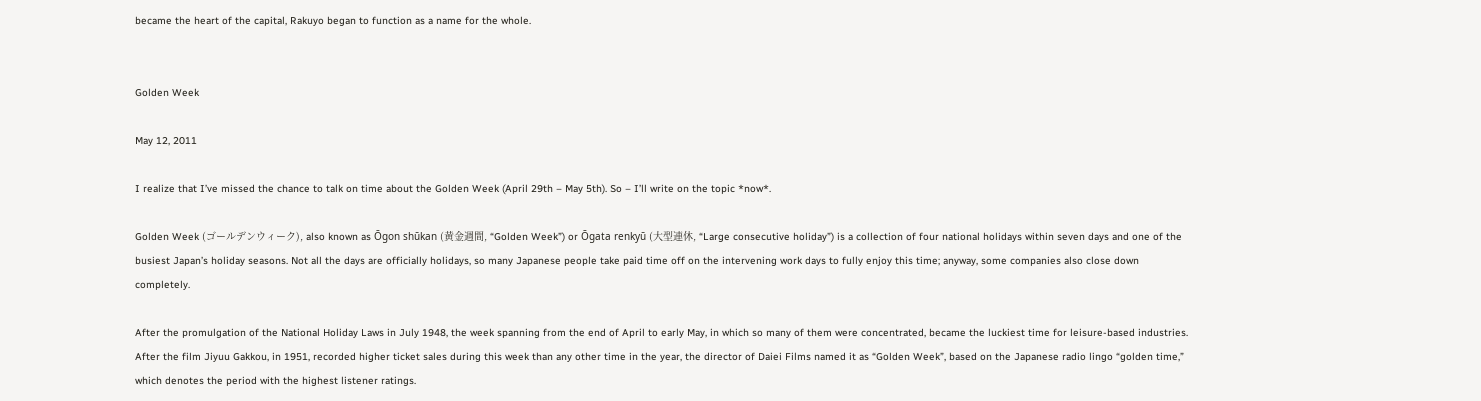became the heart of the capital, Rakuyo began to function as a name for the whole.


Golden Week

May 12, 2011

I realize that I’ve missed the chance to talk on time about the Golden Week (April 29th – May 5th). So – I’ll write on the topic *now*.

Golden Week (ゴールデンウィーク), also known as Ōgon shūkan (黄金週間, “Golden Week”) or Ōgata renkyū (大型連休, “Large consecutive holiday”) is a collection of four national holidays within seven days and one of the busiest Japan’s holiday seasons. Not all the days are officially holidays, so many Japanese people take paid time off on the intervening work days to fully enjoy this time; anyway, some companies also close down completely.

After the promulgation of the National Holiday Laws in July 1948, the week spanning from the end of April to early May, in which so many of them were concentrated, became the luckiest time for leisure-based industries. After the film Jiyuu Gakkou, in 1951, recorded higher ticket sales during this week than any other time in the year, the director of Daiei Films named it as “Golden Week”, based on the Japanese radio lingo “golden time,” which denotes the period with the highest listener ratings.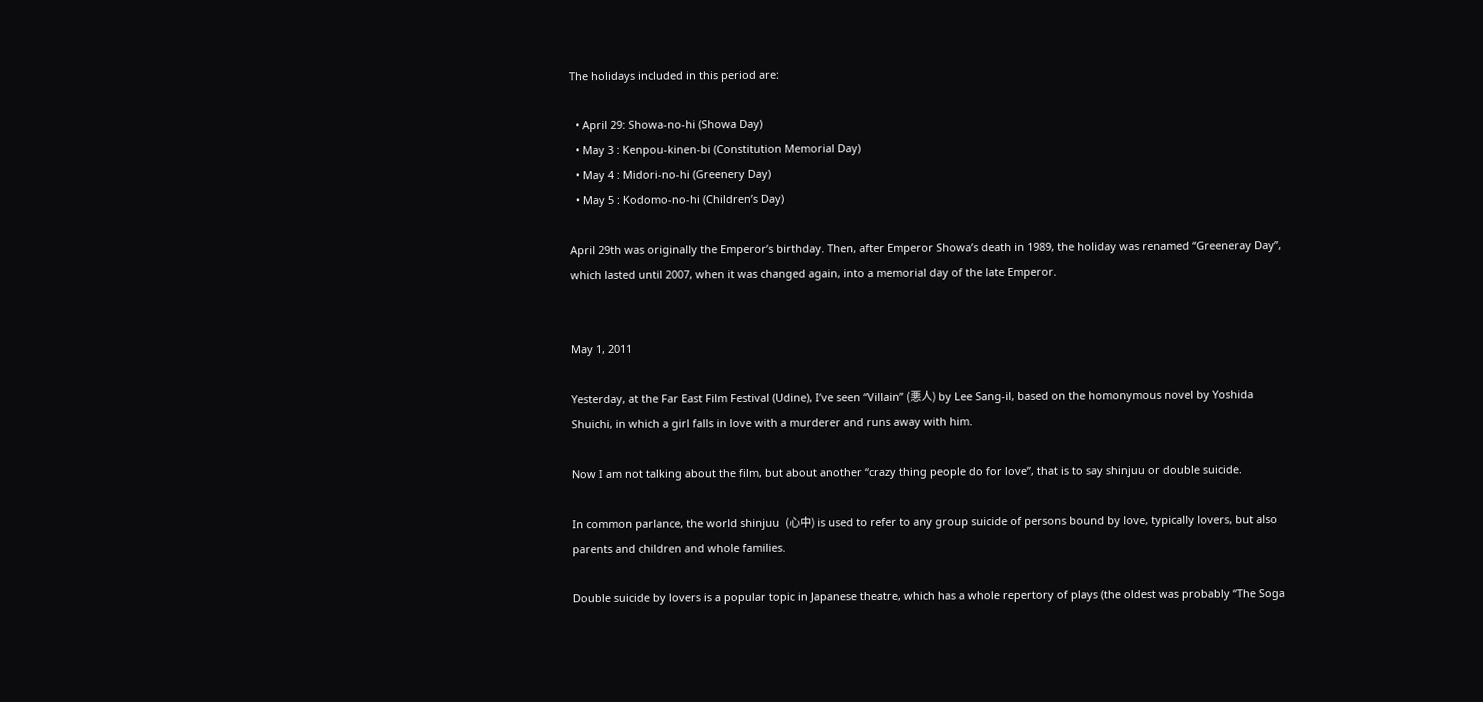The holidays included in this period are:

  • April 29: Showa-no-hi (Showa Day)
  • May 3 : Kenpou-kinen-bi (Constitution Memorial Day)
  • May 4 : Midori-no-hi (Greenery Day)
  • May 5 : Kodomo-no-hi (Children’s Day)

April 29th was originally the Emperor’s birthday. Then, after Emperor Showa’s death in 1989, the holiday was renamed “Greeneray Day”, which lasted until 2007, when it was changed again, into a memorial day of the late Emperor.


May 1, 2011

Yesterday, at the Far East Film Festival (Udine), I’ve seen “Villain” (悪人) by Lee Sang-il, based on the homonymous novel by Yoshida Shuichi, in which a girl falls in love with a murderer and runs away with him.

Now I am not talking about the film, but about another “crazy thing people do for love”, that is to say shinjuu or double suicide.

In common parlance, the world shinjuu  (心中) is used to refer to any group suicide of persons bound by love, typically lovers, but also parents and children and whole families.

Double suicide by lovers is a popular topic in Japanese theatre, which has a whole repertory of plays (the oldest was probably “The Soga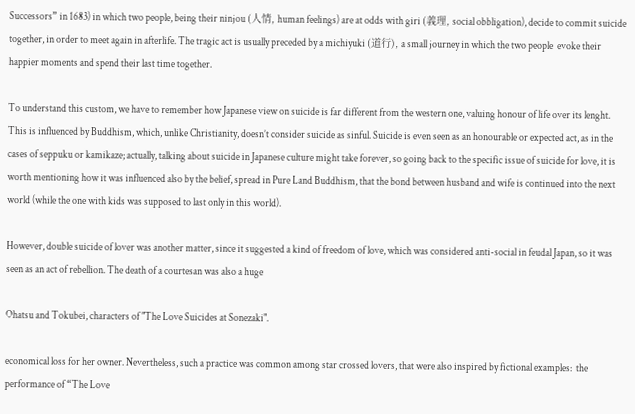Successors” in 1683) in which two people, being their ninjou (人情, human feelings) are at odds with giri (義理, social obbligation), decide to commit suicide together, in order to meet again in afterlife. The tragic act is usually preceded by a michiyuki (道行), a small journey in which the two people  evoke their happier moments and spend their last time together.

To understand this custom, we have to remember how Japanese view on suicide is far different from the western one, valuing honour of life over its lenght. This is influenced by Buddhism, which, unlike Christianity, doesn’t consider suicide as sinful. Suicide is even seen as an honourable or expected act, as in the cases of seppuku or kamikaze; actually, talking about suicide in Japanese culture might take forever, so going back to the specific issue of suicide for love, it is worth mentioning how it was influenced also by the belief, spread in Pure Land Buddhism, that the bond between husband and wife is continued into the next world (while the one with kids was supposed to last only in this world).

However, double suicide of lover was another matter, since it suggested a kind of freedom of love, which was considered anti-social in feudal Japan, so it was seen as an act of rebellion. The death of a courtesan was also a huge

Ohatsu and Tokubei, characters of "The Love Suicides at Sonezaki".

economical loss for her owner. Nevertheless, such a practice was common among star crossed lovers, that were also inspired by fictional examples:  the performance of “The Love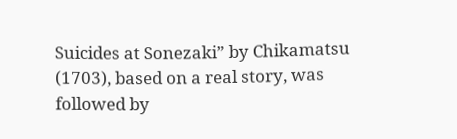Suicides at Sonezaki” by Chikamatsu (1703), based on a real story, was followed by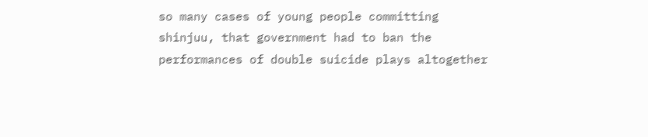so many cases of young people committing shinjuu, that government had to ban the performances of double suicide plays altogether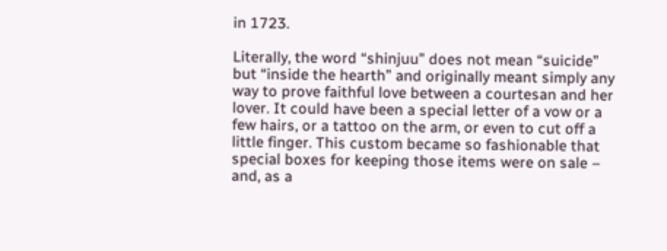in 1723.

Literally, the word “shinjuu” does not mean “suicide” but “inside the hearth” and originally meant simply any way to prove faithful love between a courtesan and her lover. It could have been a special letter of a vow or a few hairs, or a tattoo on the arm, or even to cut off a little finger. This custom became so fashionable that special boxes for keeping those items were on sale – and, as a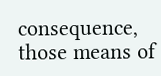consequence, those means of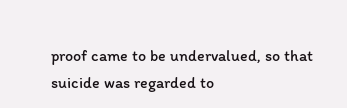proof came to be undervalued, so that suicide was regarded to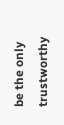be the only trustworthy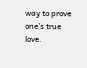way to prove one’s true love.